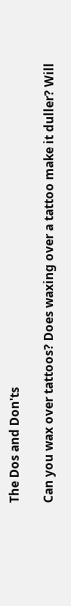The Dos and Don'ts

Can you wax over tattoos? Does waxing over a tattoo make it duller? Will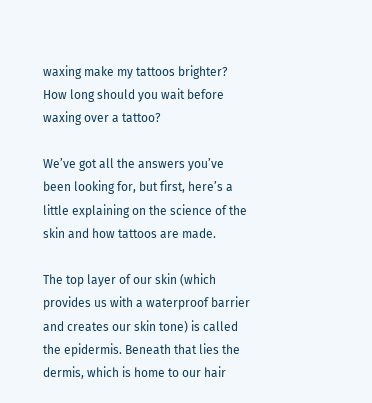waxing make my tattoos brighter? How long should you wait before waxing over a tattoo?

We’ve got all the answers you’ve been looking for, but first, here’s a little explaining on the science of the skin and how tattoos are made.

The top layer of our skin (which provides us with a waterproof barrier and creates our skin tone) is called the epidermis. Beneath that lies the dermis, which is home to our hair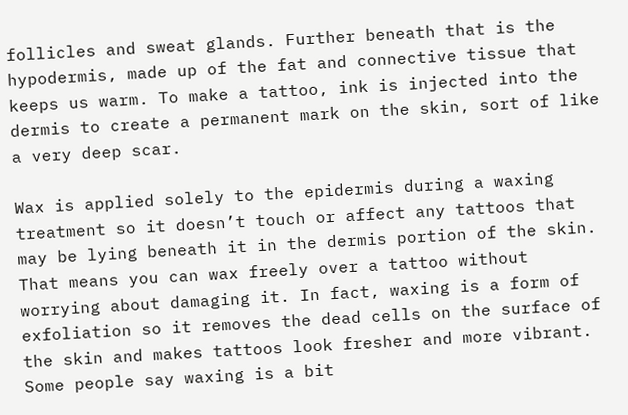follicles and sweat glands. Further beneath that is the hypodermis, made up of the fat and connective tissue that keeps us warm. To make a tattoo, ink is injected into the dermis to create a permanent mark on the skin, sort of like a very deep scar.

Wax is applied solely to the epidermis during a waxing treatment so it doesn’t touch or affect any tattoos that may be lying beneath it in the dermis portion of the skin. That means you can wax freely over a tattoo without worrying about damaging it. In fact, waxing is a form of exfoliation so it removes the dead cells on the surface of the skin and makes tattoos look fresher and more vibrant. Some people say waxing is a bit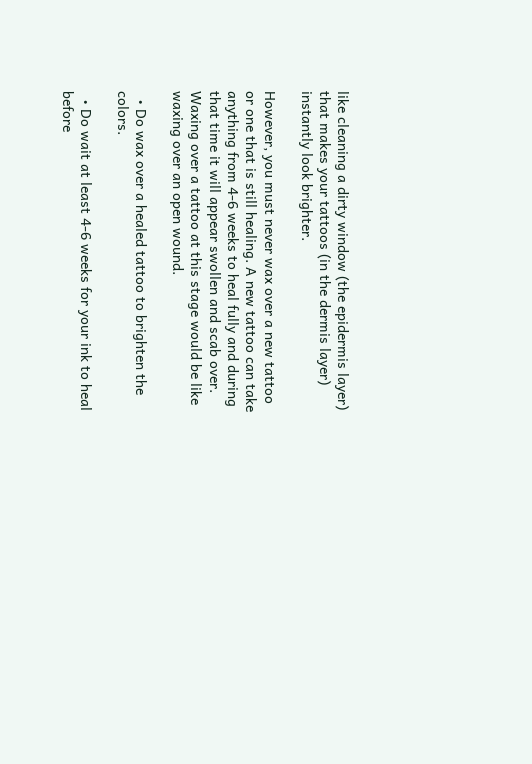like cleaning a dirty window (the epidermis layer) that makes your tattoos (in the dermis layer) instantly look brighter.

However, you must never wax over a new tattoo or one that is still healing. A new tattoo can take anything from 4-6 weeks to heal fully and during that time it will appear swollen and scab over. Waxing over a tattoo at this stage would be like waxing over an open wound.

  • Do wax over a healed tattoo to brighten the colors.

  • Do wait at least 4-6 weeks for your ink to heal before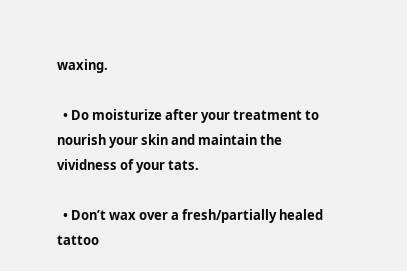waxing.

  • Do moisturize after your treatment to nourish your skin and maintain the vividness of your tats.

  • Don’t wax over a fresh/partially healed tattoo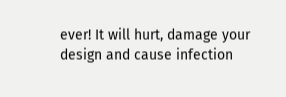ever! It will hurt, damage your design and cause infection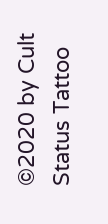©2020 by Cult Status Tattoo